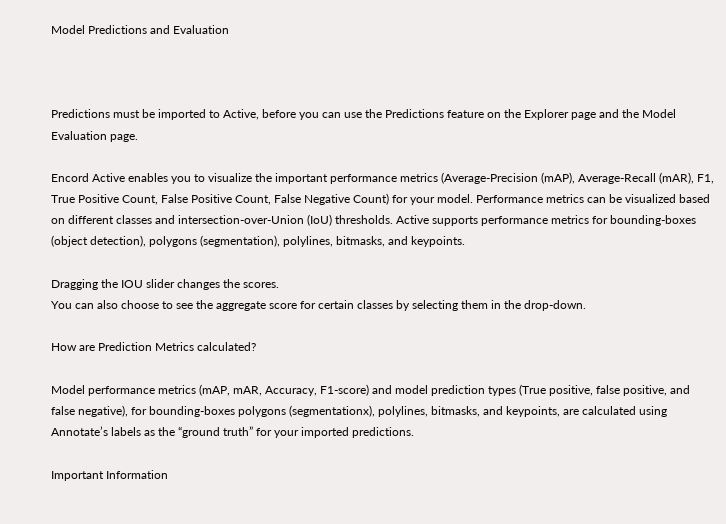Model Predictions and Evaluation



Predictions must be imported to Active, before you can use the Predictions feature on the Explorer page and the Model Evaluation page.

Encord Active enables you to visualize the important performance metrics (Average-Precision (mAP), Average-Recall (mAR), F1, True Positive Count, False Positive Count, False Negative Count) for your model. Performance metrics can be visualized based on different classes and intersection-over-Union (IoU) thresholds. Active supports performance metrics for bounding-boxes (object detection), polygons (segmentation), polylines, bitmasks, and keypoints.

Dragging the IOU slider changes the scores.
You can also choose to see the aggregate score for certain classes by selecting them in the drop-down.

How are Prediction Metrics calculated?

Model performance metrics (mAP, mAR, Accuracy, F1-score) and model prediction types (True positive, false positive, and false negative), for bounding-boxes polygons (segmentationx), polylines, bitmasks, and keypoints, are calculated using Annotate’s labels as the “ground truth” for your imported predictions.

Important Information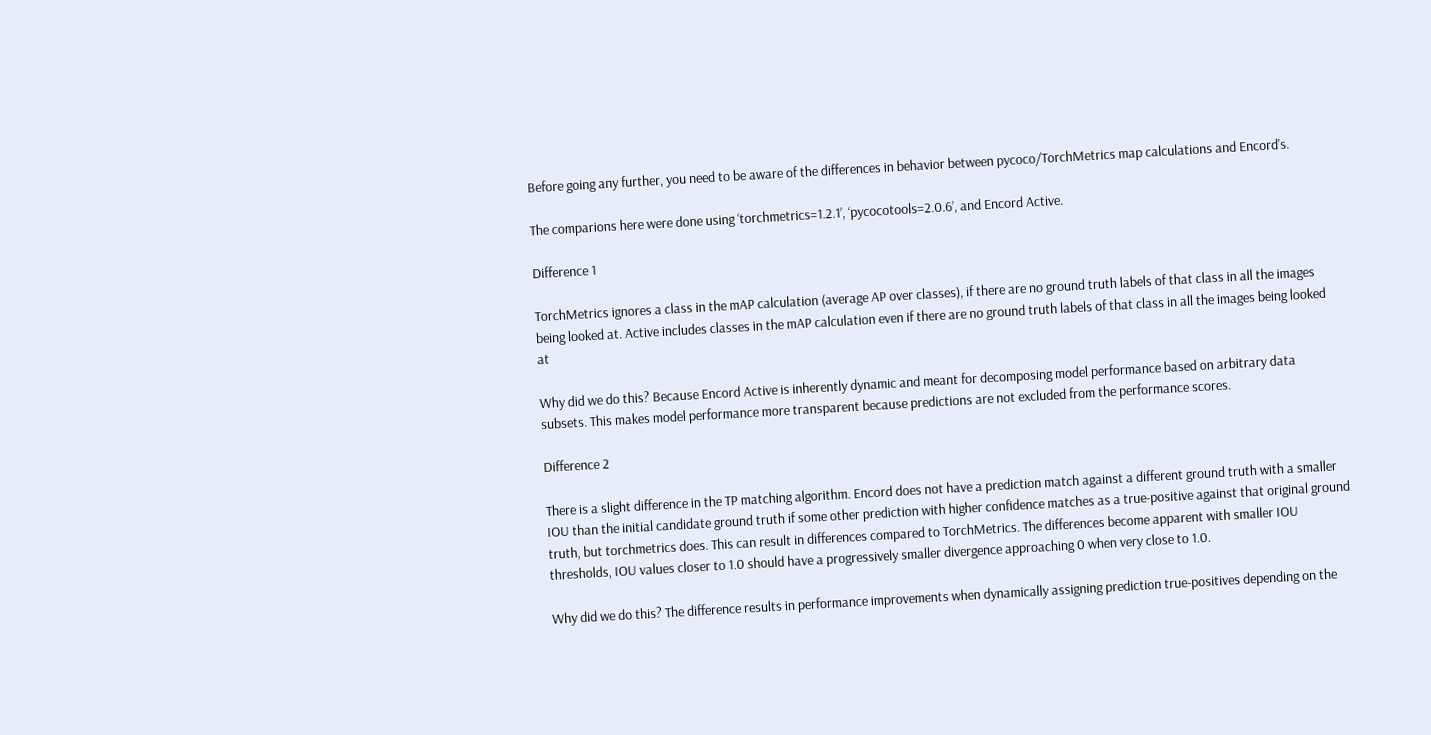Before going any further, you need to be aware of the differences in behavior between pycoco/TorchMetrics map calculations and Encord's.

The comparions here were done using ‘torchmetrics=1.2.1’, ‘pycocotools=2.0.6’, and Encord Active.

Difference 1

TorchMetrics ignores a class in the mAP calculation (average AP over classes), if there are no ground truth labels of that class in all the images being looked at. Active includes classes in the mAP calculation even if there are no ground truth labels of that class in all the images being looked at

Why did we do this? Because Encord Active is inherently dynamic and meant for decomposing model performance based on arbitrary data subsets. This makes model performance more transparent because predictions are not excluded from the performance scores.

Difference 2

There is a slight difference in the TP matching algorithm. Encord does not have a prediction match against a different ground truth with a smaller IOU than the initial candidate ground truth if some other prediction with higher confidence matches as a true-positive against that original ground truth, but torchmetrics does. This can result in differences compared to TorchMetrics. The differences become apparent with smaller IOU thresholds, IOU values closer to 1.0 should have a progressively smaller divergence approaching 0 when very close to 1.0.

Why did we do this? The difference results in performance improvements when dynamically assigning prediction true-positives depending on the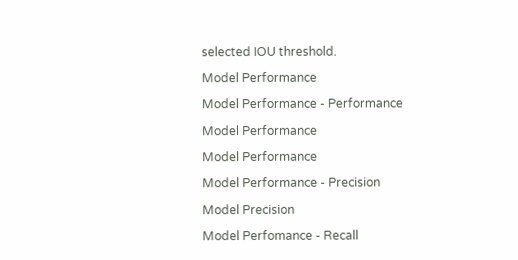selected IOU threshold.

Model Performance

Model Performance - Performance

Model Performance

Model Performance

Model Performance - Precision

Model Precision

Model Perfomance - Recall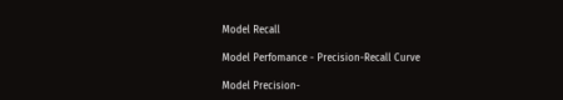Model Recall

Model Perfomance - Precision-Recall Curve

Model Precision-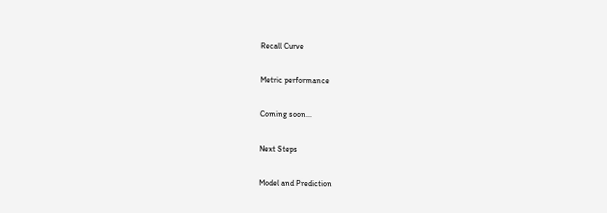Recall Curve

Metric performance

Coming soon...

Next Steps

Model and Prediction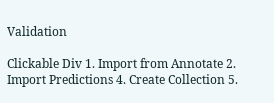Validation

Clickable Div 1. Import from Annotate 2. Import Predictions 4. Create Collection 5.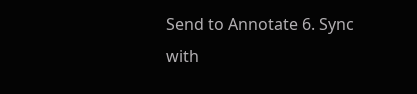Send to Annotate 6. Sync with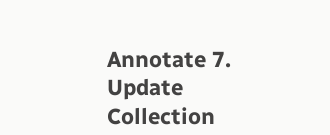Annotate 7. Update Collection